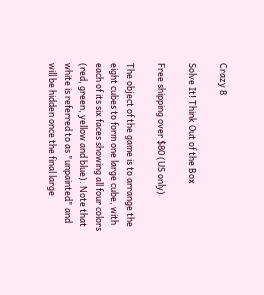Crazy 8

Solve It! Think Out of the Box

Free shipping over $80 (US only)

The object of the game is to arrange the eight cubes to form one large cube, with each of its six faces showing all four colors (red, green, yellow and blue). Note that white is referred to as "unpainted" and will be hidden once the final large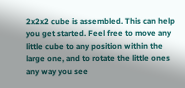2x2x2 cube is assembled. This can help you get started. Feel free to move any little cube to any position within the large one, and to rotate the little ones any way you see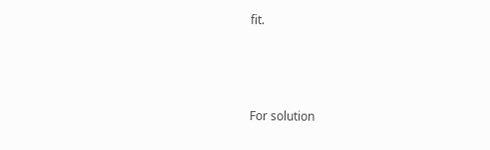fit.



For solution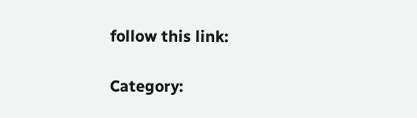follow this link:

Category: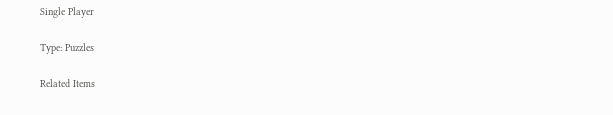Single Player

Type: Puzzles

Related Items